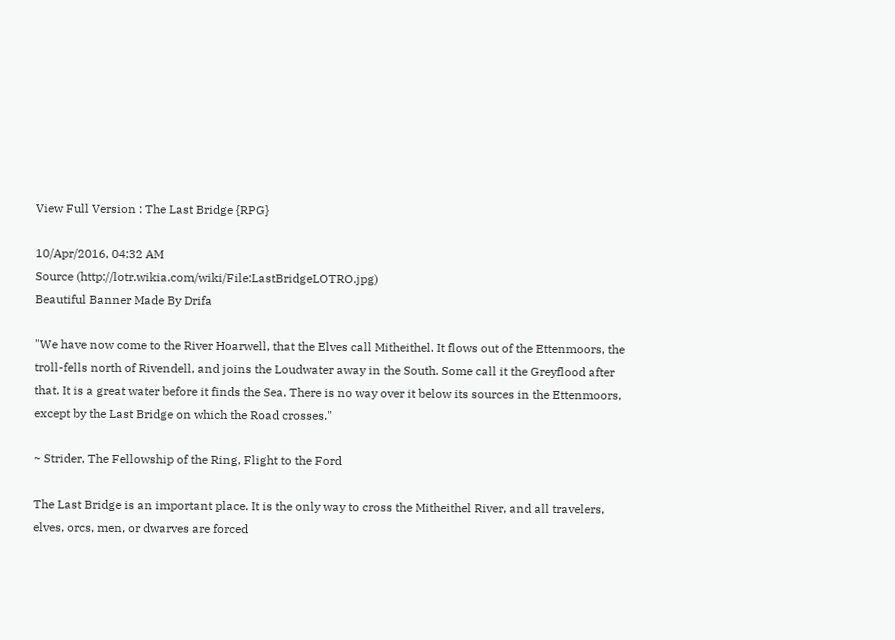View Full Version : The Last Bridge {RPG}

10/Apr/2016, 04:32 AM
Source (http://lotr.wikia.com/wiki/File:LastBridgeLOTRO.jpg)
Beautiful Banner Made By Drifa

"We have now come to the River Hoarwell, that the Elves call Mitheithel. It flows out of the Ettenmoors, the troll-fells north of Rivendell, and joins the Loudwater away in the South. Some call it the Greyflood after that. It is a great water before it finds the Sea. There is no way over it below its sources in the Ettenmoors, except by the Last Bridge on which the Road crosses."

~ Strider, The Fellowship of the Ring, Flight to the Ford

The Last Bridge is an important place. It is the only way to cross the Mitheithel River, and all travelers, elves, orcs, men, or dwarves are forced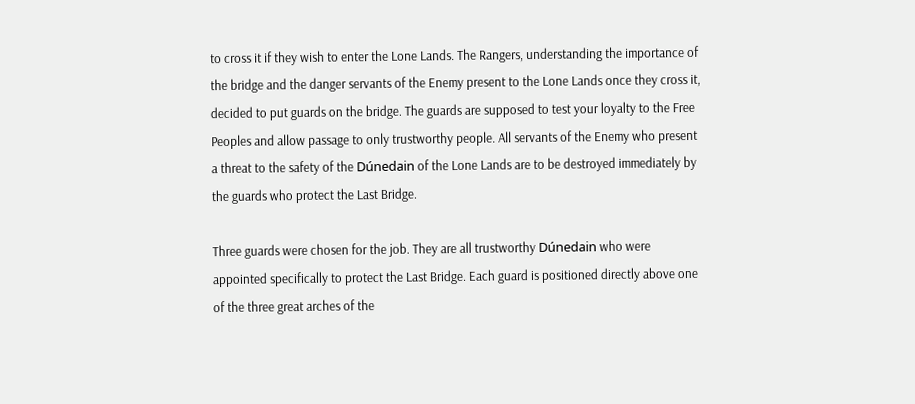to cross it if they wish to enter the Lone Lands. The Rangers, understanding the importance of the bridge and the danger servants of the Enemy present to the Lone Lands once they cross it, decided to put guards on the bridge. The guards are supposed to test your loyalty to the Free Peoples and allow passage to only trustworthy people. All servants of the Enemy who present a threat to the safety of the Dúnedain of the Lone Lands are to be destroyed immediately by the guards who protect the Last Bridge.

Three guards were chosen for the job. They are all trustworthy Dúnedain who were appointed specifically to protect the Last Bridge. Each guard is positioned directly above one of the three great arches of the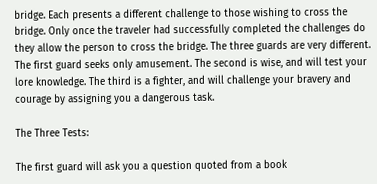bridge. Each presents a different challenge to those wishing to cross the bridge. Only once the traveler had successfully completed the challenges do they allow the person to cross the bridge. The three guards are very different. The first guard seeks only amusement. The second is wise, and will test your lore knowledge. The third is a fighter, and will challenge your bravery and courage by assigning you a dangerous task.

The Three Tests:

The first guard will ask you a question quoted from a book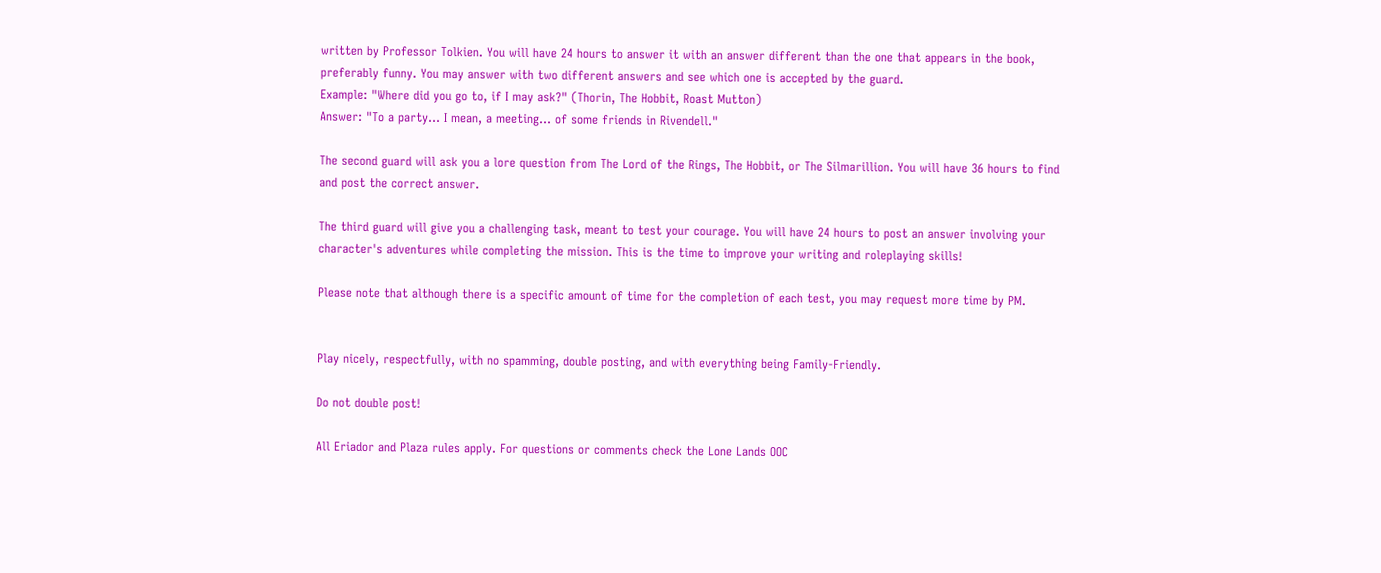written by Professor Tolkien. You will have 24 hours to answer it with an answer different than the one that appears in the book, preferably funny. You may answer with two different answers and see which one is accepted by the guard.
Example: "Where did you go to, if I may ask?" (Thorin, The Hobbit, Roast Mutton)
Answer: "To a party... I mean, a meeting... of some friends in Rivendell."

The second guard will ask you a lore question from The Lord of the Rings, The Hobbit, or The Silmarillion. You will have 36 hours to find and post the correct answer.

The third guard will give you a challenging task, meant to test your courage. You will have 24 hours to post an answer involving your character's adventures while completing the mission. This is the time to improve your writing and roleplaying skills!

Please note that although there is a specific amount of time for the completion of each test, you may request more time by PM.


Play nicely, respectfully, with no spamming, double posting, and with everything being Family-Friendly.

Do not double post!

All Eriador and Plaza rules apply. For questions or comments check the Lone Lands OOC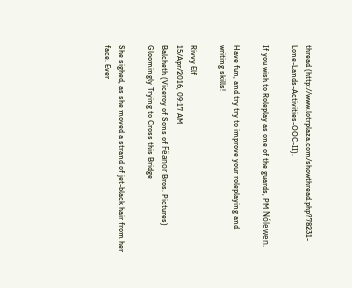thread (http://www.lotrplaza.com/showthread.php?78231-Lone-Lands-Activities-OOC-II).

If you wish to Roleplay as one of the guards, PM Nólewen.

Have fun, and try try to improve your roleplaying and writing skills!

Rivvy Elf
15/Apr/2016, 09:17 AM
Balcheth (Viceroy of Sons of Fëanor Bros. Pictures)
Gloomingly Trying to Cross this Bridge

She sighed, as she moved a strand of jet-black hair from her face. Ever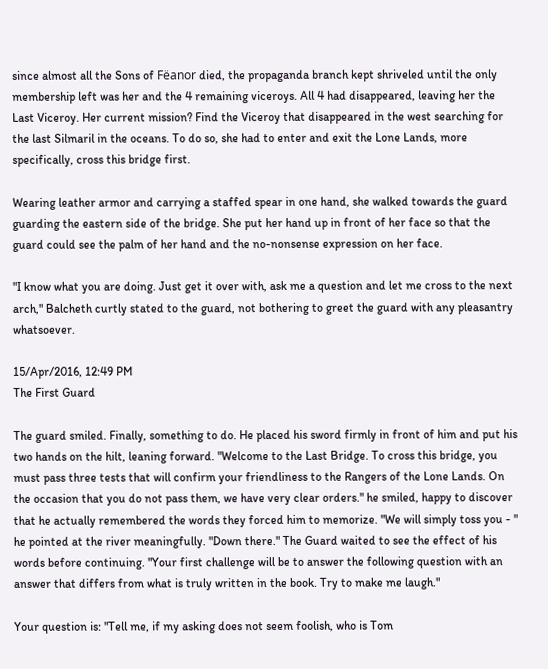since almost all the Sons of Fëanor died, the propaganda branch kept shriveled until the only membership left was her and the 4 remaining viceroys. All 4 had disappeared, leaving her the Last Viceroy. Her current mission? Find the Viceroy that disappeared in the west searching for the last Silmaril in the oceans. To do so, she had to enter and exit the Lone Lands, more specifically, cross this bridge first.

Wearing leather armor and carrying a staffed spear in one hand, she walked towards the guard guarding the eastern side of the bridge. She put her hand up in front of her face so that the guard could see the palm of her hand and the no-nonsense expression on her face.

"I know what you are doing. Just get it over with, ask me a question and let me cross to the next arch," Balcheth curtly stated to the guard, not bothering to greet the guard with any pleasantry whatsoever.

15/Apr/2016, 12:49 PM
The First Guard

The guard smiled. Finally, something to do. He placed his sword firmly in front of him and put his two hands on the hilt, leaning forward. "Welcome to the Last Bridge. To cross this bridge, you must pass three tests that will confirm your friendliness to the Rangers of the Lone Lands. On the occasion that you do not pass them, we have very clear orders." he smiled, happy to discover that he actually remembered the words they forced him to memorize. "We will simply toss you - " he pointed at the river meaningfully. "Down there." The Guard waited to see the effect of his words before continuing. "Your first challenge will be to answer the following question with an answer that differs from what is truly written in the book. Try to make me laugh."

Your question is: "Tell me, if my asking does not seem foolish, who is Tom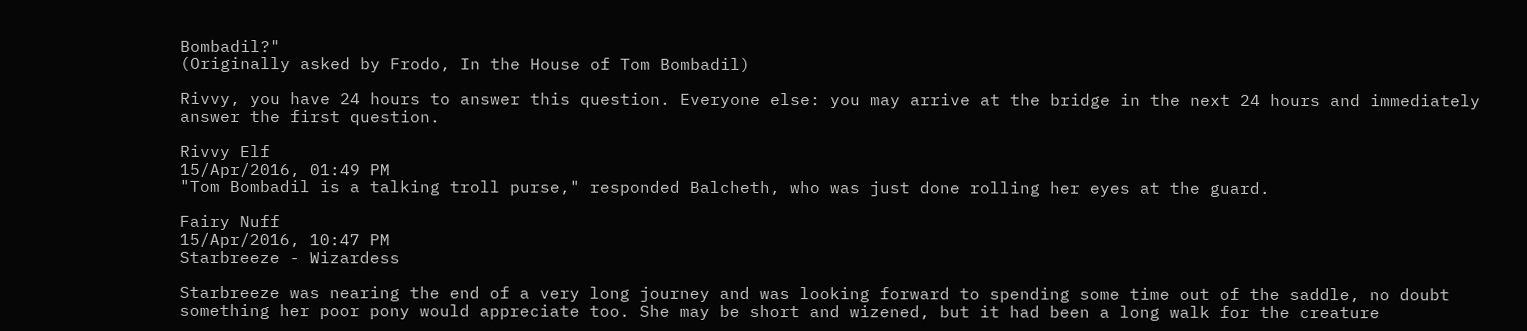Bombadil?"
(Originally asked by Frodo, In the House of Tom Bombadil)

Rivvy, you have 24 hours to answer this question. Everyone else: you may arrive at the bridge in the next 24 hours and immediately answer the first question.

Rivvy Elf
15/Apr/2016, 01:49 PM
"Tom Bombadil is a talking troll purse," responded Balcheth, who was just done rolling her eyes at the guard.

Fairy Nuff
15/Apr/2016, 10:47 PM
Starbreeze - Wizardess

Starbreeze was nearing the end of a very long journey and was looking forward to spending some time out of the saddle, no doubt something her poor pony would appreciate too. She may be short and wizened, but it had been a long walk for the creature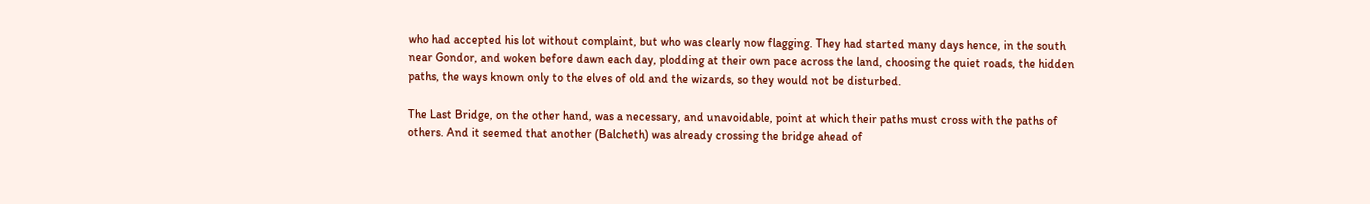who had accepted his lot without complaint, but who was clearly now flagging. They had started many days hence, in the south near Gondor, and woken before dawn each day, plodding at their own pace across the land, choosing the quiet roads, the hidden paths, the ways known only to the elves of old and the wizards, so they would not be disturbed.

The Last Bridge, on the other hand, was a necessary, and unavoidable, point at which their paths must cross with the paths of others. And it seemed that another (Balcheth) was already crossing the bridge ahead of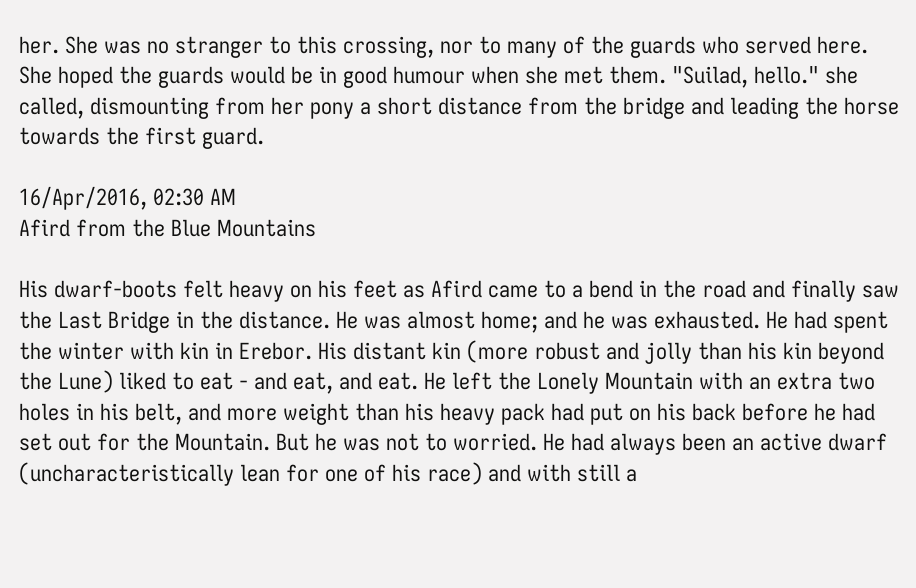her. She was no stranger to this crossing, nor to many of the guards who served here. She hoped the guards would be in good humour when she met them. "Suilad, hello." she called, dismounting from her pony a short distance from the bridge and leading the horse towards the first guard.

16/Apr/2016, 02:30 AM
Afird from the Blue Mountains

His dwarf-boots felt heavy on his feet as Afird came to a bend in the road and finally saw the Last Bridge in the distance. He was almost home; and he was exhausted. He had spent the winter with kin in Erebor. His distant kin (more robust and jolly than his kin beyond the Lune) liked to eat - and eat, and eat. He left the Lonely Mountain with an extra two holes in his belt, and more weight than his heavy pack had put on his back before he had set out for the Mountain. But he was not to worried. He had always been an active dwarf (uncharacteristically lean for one of his race) and with still a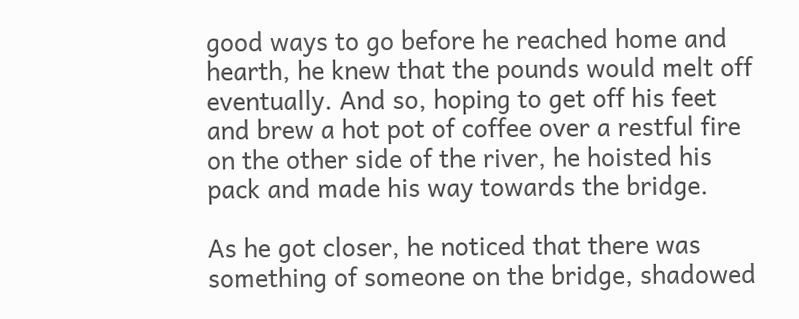good ways to go before he reached home and hearth, he knew that the pounds would melt off eventually. And so, hoping to get off his feet and brew a hot pot of coffee over a restful fire on the other side of the river, he hoisted his pack and made his way towards the bridge.

As he got closer, he noticed that there was something of someone on the bridge, shadowed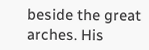beside the great arches. His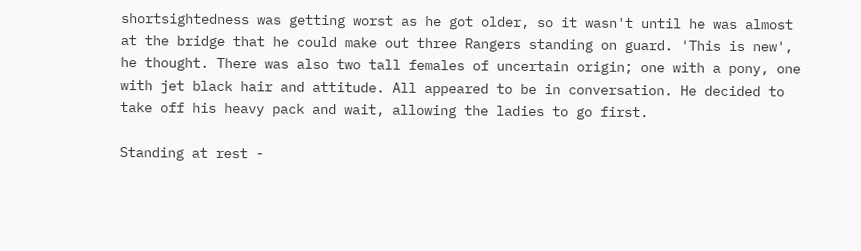shortsightedness was getting worst as he got older, so it wasn't until he was almost at the bridge that he could make out three Rangers standing on guard. 'This is new', he thought. There was also two tall females of uncertain origin; one with a pony, one with jet black hair and attitude. All appeared to be in conversation. He decided to take off his heavy pack and wait, allowing the ladies to go first.

Standing at rest -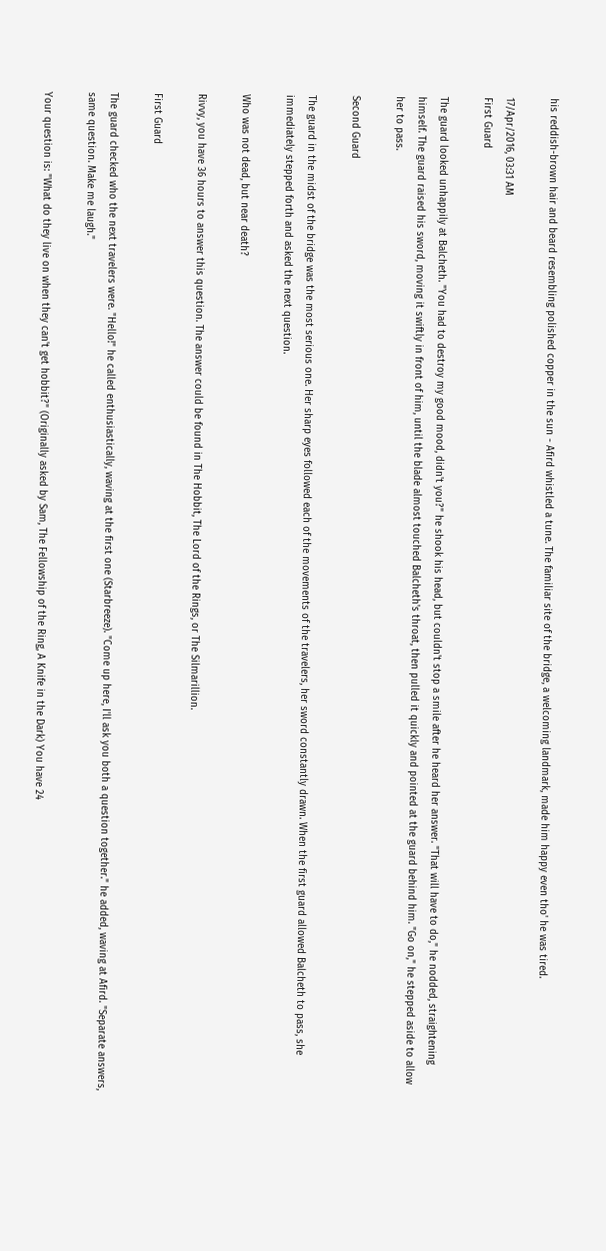his reddish-brown hair and beard resembling polished copper in the sun - Afird whistled a tune. The familiar site of the bridge, a welcoming landmark, made him happy even tho' he was tired.

17/Apr/2016, 03:31 AM
First Guard

The guard looked unhappily at Balcheth. "You had to destroy my good mood, didn't you?" he shook his head, but couldn't stop a smile after he heard her answer. "That will have to do," he nodded, straightening himself. The guard raised his sword, moving it swiftly in front of him, until the blade almost touched Balcheth's throat, then pulled it quickly and pointed at the guard behind him. "Go on," he stepped aside to allow her to pass.

Second Guard

The guard in the midst of the bridge was the most serious one. Her sharp eyes followed each of the movements of the travelers, her sword constantly drawn. When the first guard allowed Balcheth to pass, she immediately stepped forth and asked the next question.

Who was not dead, but near death?

Rivvy, you have 36 hours to answer this question. The answer could be found in The Hobbit, The Lord of the Rings, or The Silmarillion.

First Guard

The guard checked who the next travelers were. "Hello!" he called enthusiastically, waving at the first one (Starbreeze). "Come up here, I'll ask you both a question together." he added, waving at Afird. "Separate answers, same question. Make me laugh."

Your question is: "What do they live on when they can't get hobbit?" (Originally asked by Sam, The Fellowship of the Ring, A Knife in the Dark) You have 24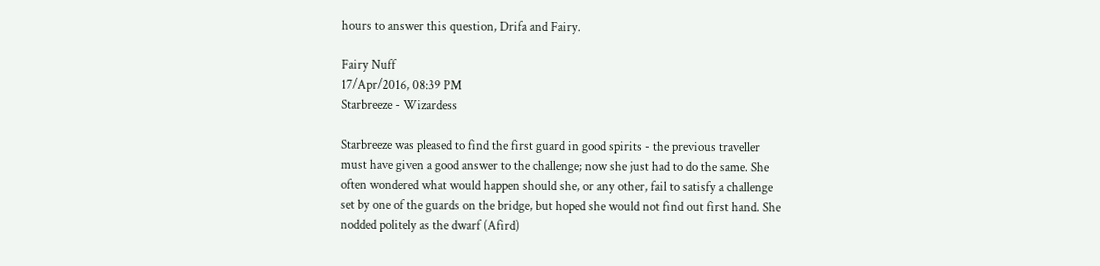hours to answer this question, Drifa and Fairy.

Fairy Nuff
17/Apr/2016, 08:39 PM
Starbreeze - Wizardess

Starbreeze was pleased to find the first guard in good spirits - the previous traveller must have given a good answer to the challenge; now she just had to do the same. She often wondered what would happen should she, or any other, fail to satisfy a challenge set by one of the guards on the bridge, but hoped she would not find out first hand. She nodded politely as the dwarf (Afird)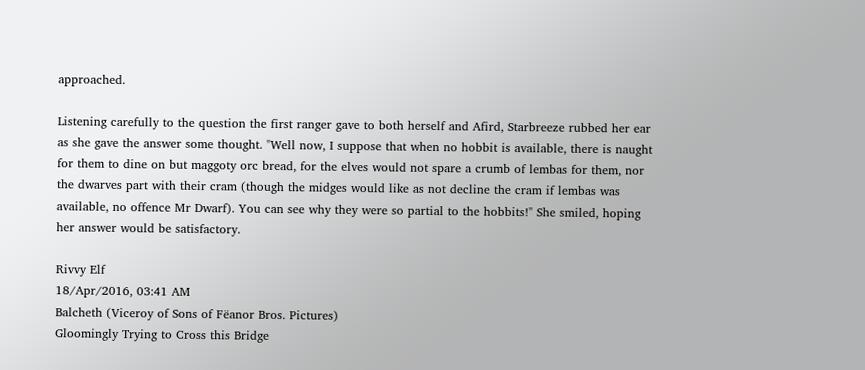approached.

Listening carefully to the question the first ranger gave to both herself and Afird, Starbreeze rubbed her ear as she gave the answer some thought. "Well now, I suppose that when no hobbit is available, there is naught for them to dine on but maggoty orc bread, for the elves would not spare a crumb of lembas for them, nor the dwarves part with their cram (though the midges would like as not decline the cram if lembas was available, no offence Mr Dwarf). You can see why they were so partial to the hobbits!" She smiled, hoping her answer would be satisfactory.

Rivvy Elf
18/Apr/2016, 03:41 AM
Balcheth (Viceroy of Sons of Fëanor Bros. Pictures)
Gloomingly Trying to Cross this Bridge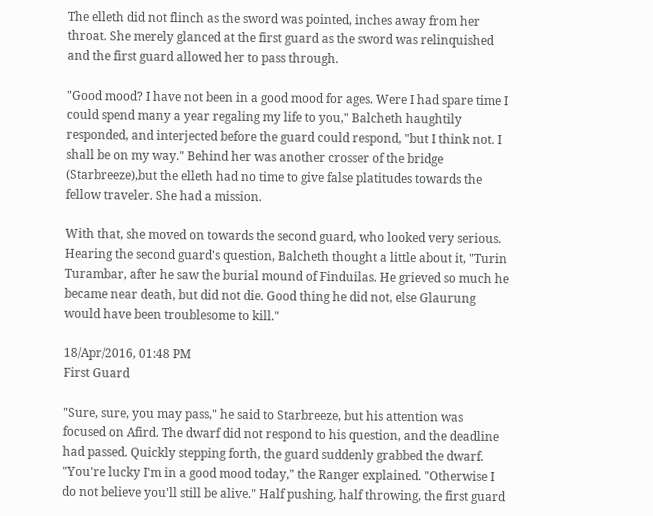The elleth did not flinch as the sword was pointed, inches away from her throat. She merely glanced at the first guard as the sword was relinquished and the first guard allowed her to pass through.

"Good mood? I have not been in a good mood for ages. Were I had spare time I could spend many a year regaling my life to you," Balcheth haughtily responded, and interjected before the guard could respond, "but I think not. I shall be on my way." Behind her was another crosser of the bridge (Starbreeze),but the elleth had no time to give false platitudes towards the fellow traveler. She had a mission.

With that, she moved on towards the second guard, who looked very serious. Hearing the second guard's question, Balcheth thought a little about it, "Turin Turambar, after he saw the burial mound of Finduilas. He grieved so much he became near death, but did not die. Good thing he did not, else Glaurung would have been troublesome to kill."

18/Apr/2016, 01:48 PM
First Guard

"Sure, sure, you may pass," he said to Starbreeze, but his attention was focused on Afird. The dwarf did not respond to his question, and the deadline had passed. Quickly stepping forth, the guard suddenly grabbed the dwarf. "You're lucky I'm in a good mood today," the Ranger explained. "Otherwise I do not believe you'll still be alive." Half pushing, half throwing, the first guard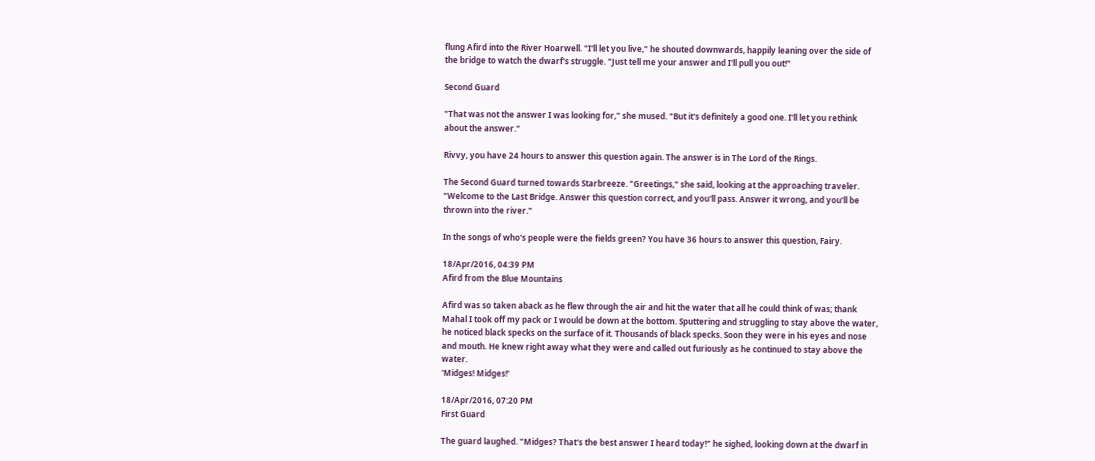flung Afird into the River Hoarwell. "I'll let you live," he shouted downwards, happily leaning over the side of the bridge to watch the dwarf's struggle. "Just tell me your answer and I'll pull you out!"

Second Guard

"That was not the answer I was looking for," she mused. "But it's definitely a good one. I'll let you rethink about the answer."

Rivvy, you have 24 hours to answer this question again. The answer is in The Lord of the Rings.

The Second Guard turned towards Starbreeze. "Greetings," she said, looking at the approaching traveler. "Welcome to the Last Bridge. Answer this question correct, and you'll pass. Answer it wrong, and you'll be thrown into the river."

In the songs of who's people were the fields green? You have 36 hours to answer this question, Fairy.

18/Apr/2016, 04:39 PM
Afird from the Blue Mountains

Afird was so taken aback as he flew through the air and hit the water that all he could think of was; thank Mahal I took off my pack or I would be down at the bottom. Sputtering and struggling to stay above the water, he noticed black specks on the surface of it. Thousands of black specks. Soon they were in his eyes and nose and mouth. He knew right away what they were and called out furiously as he continued to stay above the water.
'Midges! Midges!'

18/Apr/2016, 07:20 PM
First Guard

The guard laughed. "Midges? That's the best answer I heard today!" he sighed, looking down at the dwarf in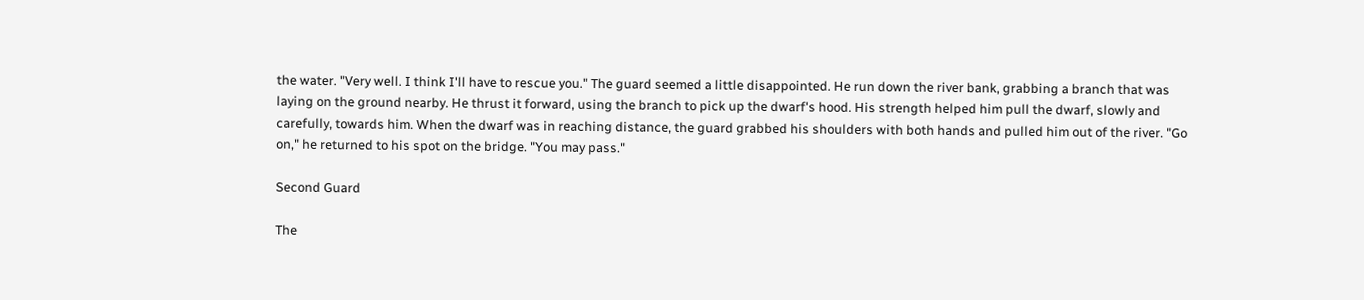the water. "Very well. I think I'll have to rescue you." The guard seemed a little disappointed. He run down the river bank, grabbing a branch that was laying on the ground nearby. He thrust it forward, using the branch to pick up the dwarf's hood. His strength helped him pull the dwarf, slowly and carefully, towards him. When the dwarf was in reaching distance, the guard grabbed his shoulders with both hands and pulled him out of the river. "Go on," he returned to his spot on the bridge. "You may pass."

Second Guard

The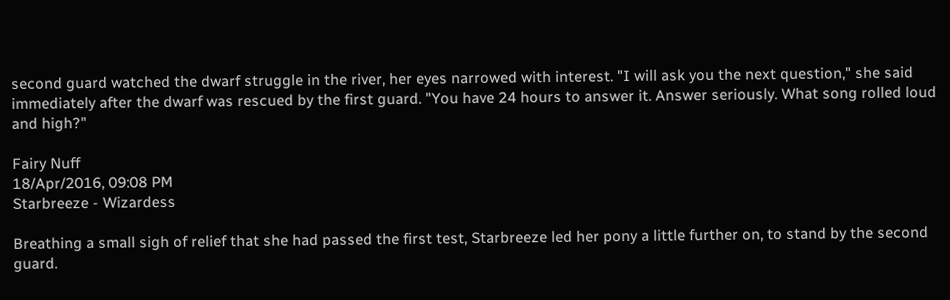second guard watched the dwarf struggle in the river, her eyes narrowed with interest. "I will ask you the next question," she said immediately after the dwarf was rescued by the first guard. "You have 24 hours to answer it. Answer seriously. What song rolled loud and high?"

Fairy Nuff
18/Apr/2016, 09:08 PM
Starbreeze - Wizardess

Breathing a small sigh of relief that she had passed the first test, Starbreeze led her pony a little further on, to stand by the second guard.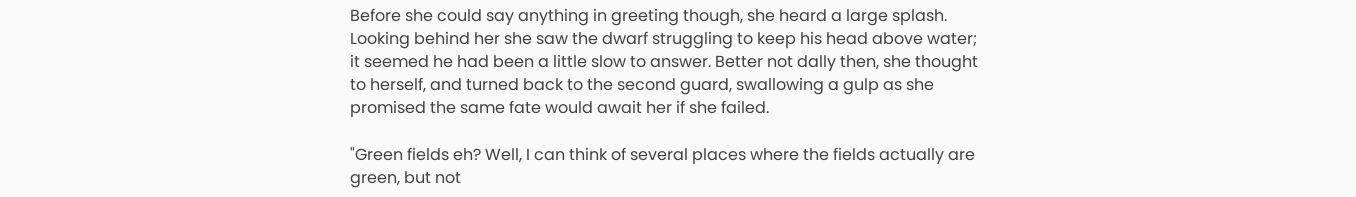Before she could say anything in greeting though, she heard a large splash. Looking behind her she saw the dwarf struggling to keep his head above water; it seemed he had been a little slow to answer. Better not dally then, she thought to herself, and turned back to the second guard, swallowing a gulp as she promised the same fate would await her if she failed.

"Green fields eh? Well, I can think of several places where the fields actually are green, but not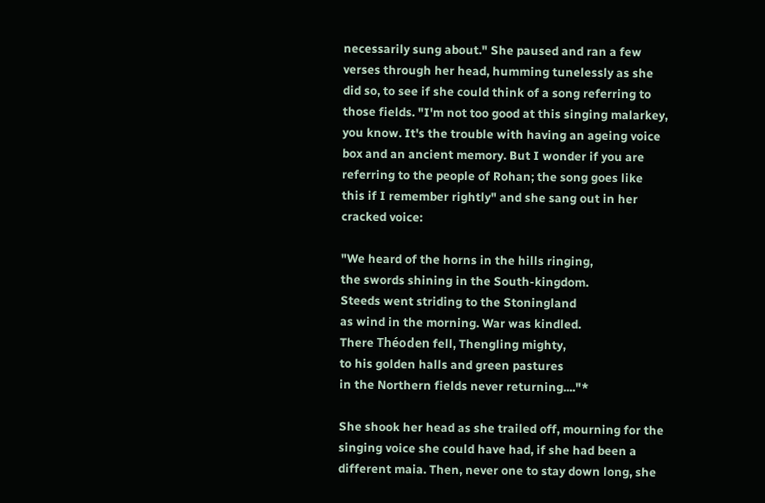necessarily sung about." She paused and ran a few verses through her head, humming tunelessly as she did so, to see if she could think of a song referring to those fields. "I'm not too good at this singing malarkey, you know. It's the trouble with having an ageing voice box and an ancient memory. But I wonder if you are referring to the people of Rohan; the song goes like this if I remember rightly" and she sang out in her cracked voice:

"We heard of the horns in the hills ringing,
the swords shining in the South-kingdom.
Steeds went striding to the Stoningland
as wind in the morning. War was kindled.
There Théoden fell, Thengling mighty,
to his golden halls and green pastures
in the Northern fields never returning...."*

She shook her head as she trailed off, mourning for the singing voice she could have had, if she had been a different maia. Then, never one to stay down long, she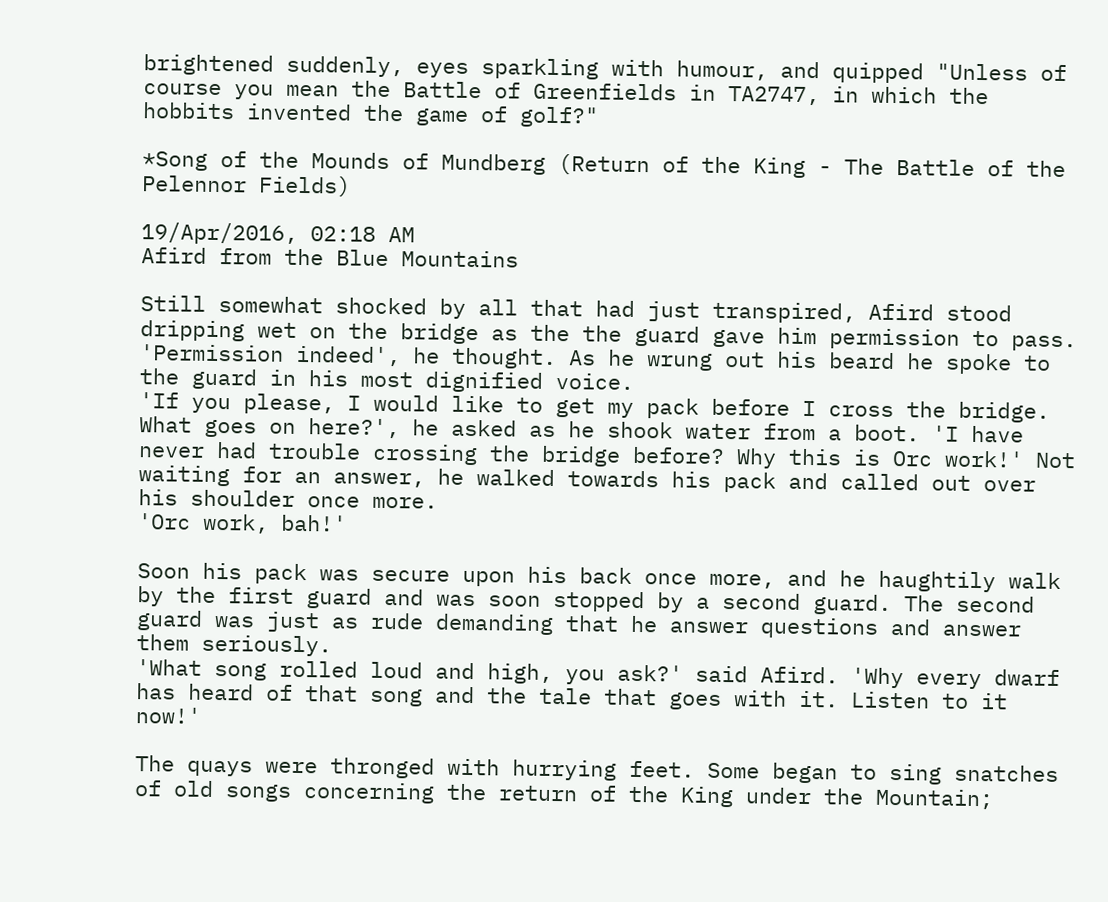brightened suddenly, eyes sparkling with humour, and quipped "Unless of course you mean the Battle of Greenfields in TA2747, in which the hobbits invented the game of golf?"

*Song of the Mounds of Mundberg (Return of the King - The Battle of the Pelennor Fields)

19/Apr/2016, 02:18 AM
Afird from the Blue Mountains

Still somewhat shocked by all that had just transpired, Afird stood dripping wet on the bridge as the the guard gave him permission to pass. 'Permission indeed', he thought. As he wrung out his beard he spoke to the guard in his most dignified voice.
'If you please, I would like to get my pack before I cross the bridge. What goes on here?', he asked as he shook water from a boot. 'I have never had trouble crossing the bridge before? Why this is Orc work!' Not waiting for an answer, he walked towards his pack and called out over his shoulder once more.
'Orc work, bah!'

Soon his pack was secure upon his back once more, and he haughtily walk by the first guard and was soon stopped by a second guard. The second guard was just as rude demanding that he answer questions and answer them seriously.
'What song rolled loud and high, you ask?' said Afird. 'Why every dwarf has heard of that song and the tale that goes with it. Listen to it now!'

The quays were thronged with hurrying feet. Some began to sing snatches of old songs concerning the return of the King under the Mountain;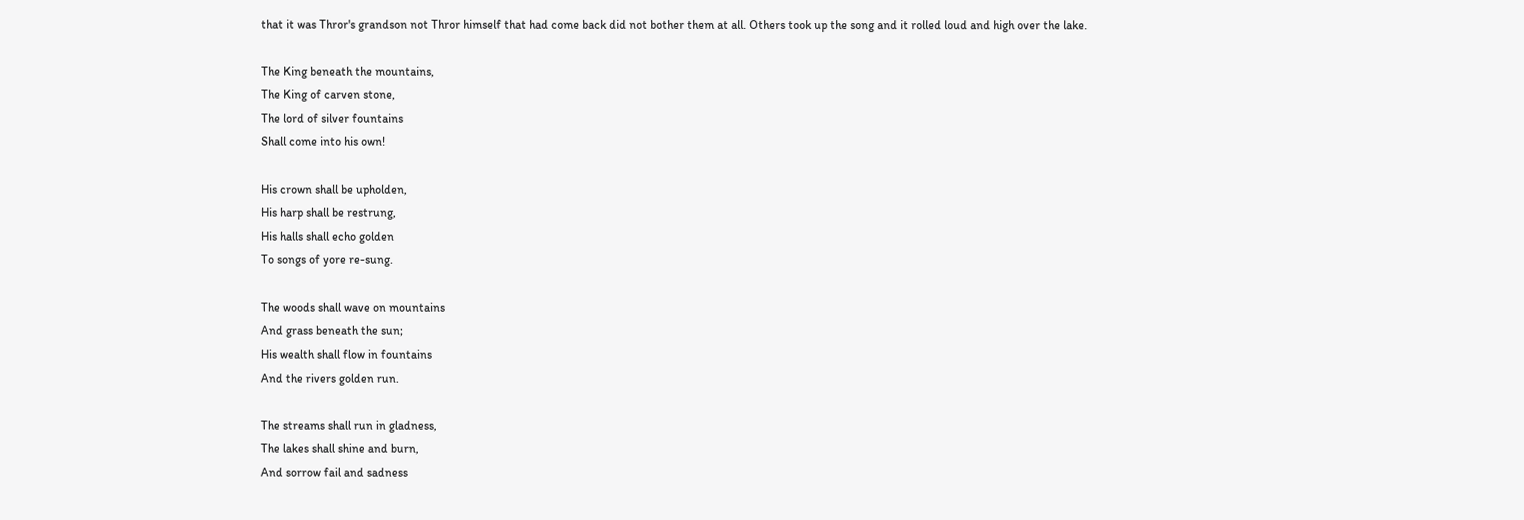that it was Thror's grandson not Thror himself that had come back did not bother them at all. Others took up the song and it rolled loud and high over the lake.

The King beneath the mountains,
The King of carven stone,
The lord of silver fountains
Shall come into his own!

His crown shall be upholden,
His harp shall be restrung,
His halls shall echo golden
To songs of yore re-sung.

The woods shall wave on mountains
And grass beneath the sun;
His wealth shall flow in fountains
And the rivers golden run.

The streams shall run in gladness,
The lakes shall shine and burn,
And sorrow fail and sadness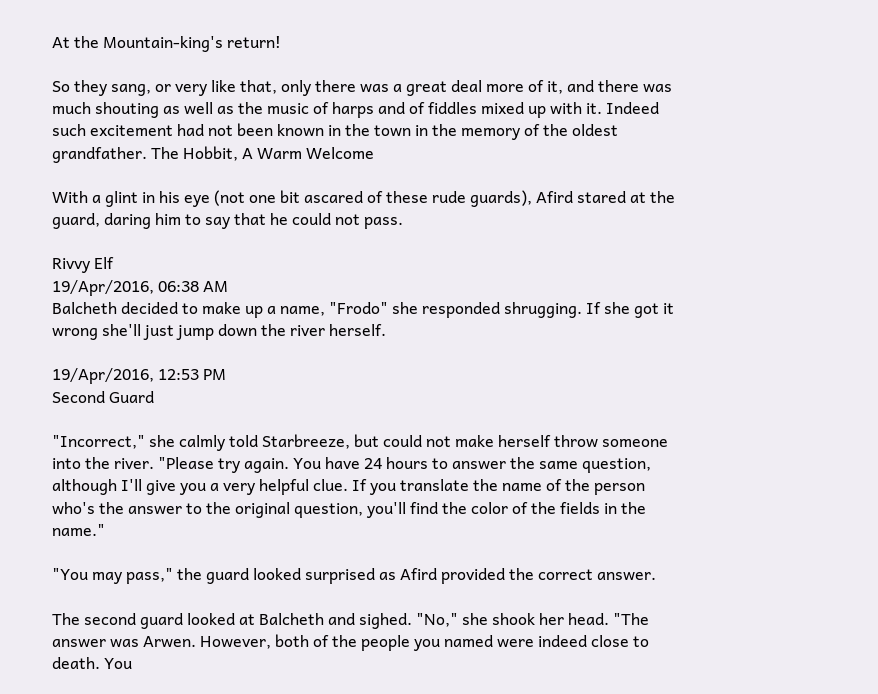At the Mountain-king's return!

So they sang, or very like that, only there was a great deal more of it, and there was much shouting as well as the music of harps and of fiddles mixed up with it. Indeed such excitement had not been known in the town in the memory of the oldest grandfather. The Hobbit, A Warm Welcome

With a glint in his eye (not one bit ascared of these rude guards), Afird stared at the guard, daring him to say that he could not pass.

Rivvy Elf
19/Apr/2016, 06:38 AM
Balcheth decided to make up a name, "Frodo" she responded shrugging. If she got it wrong she'll just jump down the river herself.

19/Apr/2016, 12:53 PM
Second Guard

"Incorrect," she calmly told Starbreeze, but could not make herself throw someone into the river. "Please try again. You have 24 hours to answer the same question, although I'll give you a very helpful clue. If you translate the name of the person who's the answer to the original question, you'll find the color of the fields in the name."

"You may pass," the guard looked surprised as Afird provided the correct answer.

The second guard looked at Balcheth and sighed. "No," she shook her head. "The answer was Arwen. However, both of the people you named were indeed close to death. You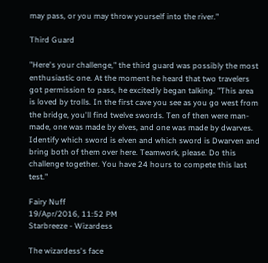may pass, or you may throw yourself into the river."

Third Guard

"Here's your challenge," the third guard was possibly the most enthusiastic one. At the moment he heard that two travelers got permission to pass, he excitedly began talking. "This area is loved by trolls. In the first cave you see as you go west from the bridge, you'll find twelve swords. Ten of then were man-made, one was made by elves, and one was made by dwarves. Identify which sword is elven and which sword is Dwarven and bring both of them over here. Teamwork, please. Do this challenge together. You have 24 hours to compete this last test."

Fairy Nuff
19/Apr/2016, 11:52 PM
Starbreeze - Wizardess

The wizardess's face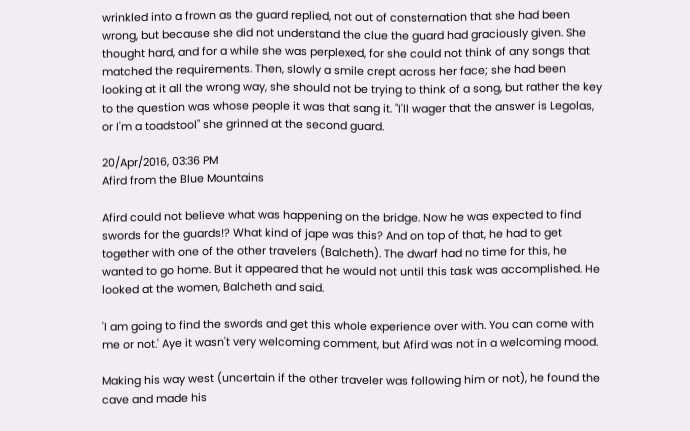wrinkled into a frown as the guard replied, not out of consternation that she had been wrong, but because she did not understand the clue the guard had graciously given. She thought hard, and for a while she was perplexed, for she could not think of any songs that matched the requirements. Then, slowly a smile crept across her face; she had been looking at it all the wrong way, she should not be trying to think of a song, but rather the key to the question was whose people it was that sang it. "I'll wager that the answer is Legolas, or I'm a toadstool" she grinned at the second guard.

20/Apr/2016, 03:36 PM
Afird from the Blue Mountains

Afird could not believe what was happening on the bridge. Now he was expected to find swords for the guards!? What kind of jape was this? And on top of that, he had to get together with one of the other travelers (Balcheth). The dwarf had no time for this, he wanted to go home. But it appeared that he would not until this task was accomplished. He looked at the women, Balcheth and said.

'I am going to find the swords and get this whole experience over with. You can come with me or not.' Aye it wasn't very welcoming comment, but Afird was not in a welcoming mood.

Making his way west (uncertain if the other traveler was following him or not), he found the cave and made his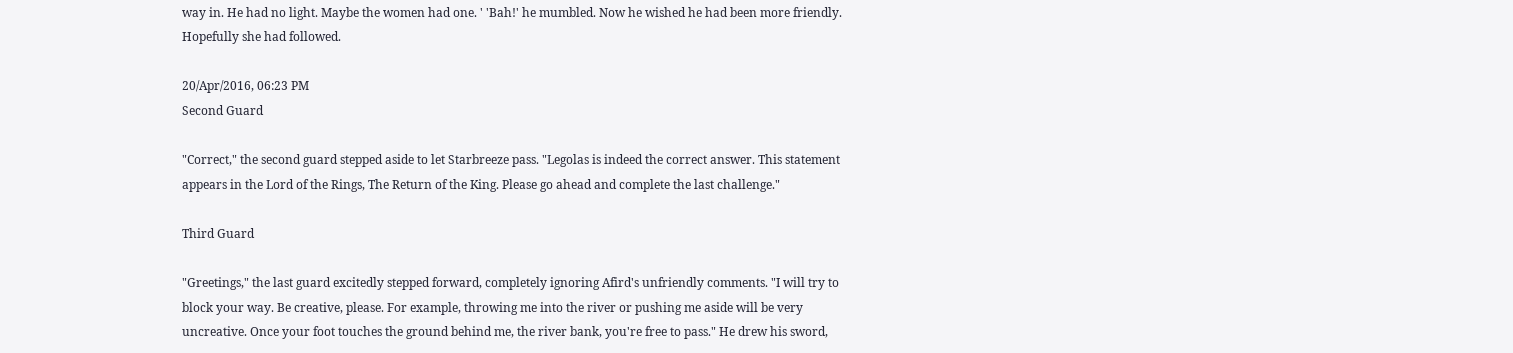way in. He had no light. Maybe the women had one. ' 'Bah!' he mumbled. Now he wished he had been more friendly. Hopefully she had followed.

20/Apr/2016, 06:23 PM
Second Guard

"Correct," the second guard stepped aside to let Starbreeze pass. "Legolas is indeed the correct answer. This statement appears in the Lord of the Rings, The Return of the King. Please go ahead and complete the last challenge."

Third Guard

"Greetings," the last guard excitedly stepped forward, completely ignoring Afird's unfriendly comments. "I will try to block your way. Be creative, please. For example, throwing me into the river or pushing me aside will be very uncreative. Once your foot touches the ground behind me, the river bank, you're free to pass." He drew his sword,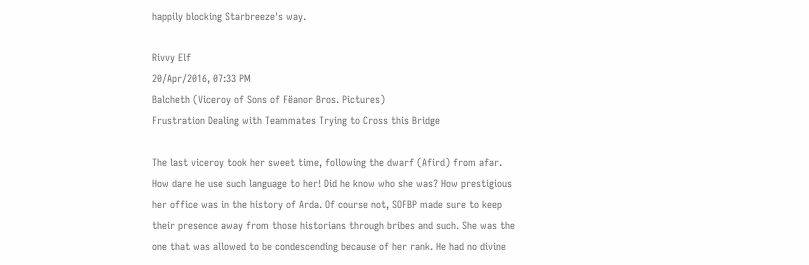happily blocking Starbreeze's way.

Rivvy Elf
20/Apr/2016, 07:33 PM
Balcheth (Viceroy of Sons of Fëanor Bros. Pictures)
Frustration Dealing with Teammates Trying to Cross this Bridge

The last viceroy took her sweet time, following the dwarf (Afird) from afar. How dare he use such language to her! Did he know who she was? How prestigious her office was in the history of Arda. Of course not, SOFBP made sure to keep their presence away from those historians through bribes and such. She was the one that was allowed to be condescending because of her rank. He had no divine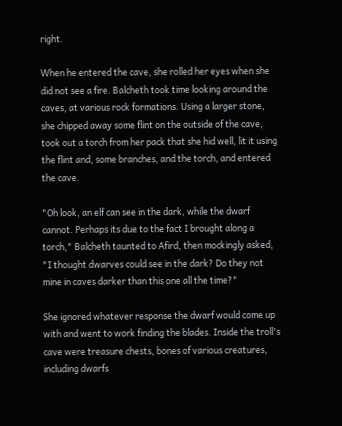right.

When he entered the cave, she rolled her eyes when she did not see a fire. Balcheth took time looking around the caves, at various rock formations. Using a larger stone, she chipped away some flint on the outside of the cave, took out a torch from her pack that she hid well, lit it using the flint and, some branches, and the torch, and entered the cave.

"Oh look, an elf can see in the dark, while the dwarf cannot. Perhaps its due to the fact I brought along a torch," Balcheth taunted to Afird, then mockingly asked, "I thought dwarves could see in the dark? Do they not mine in caves darker than this one all the time?"

She ignored whatever response the dwarf would come up with and went to work finding the blades. Inside the troll's cave were treasure chests, bones of various creatures, including dwarfs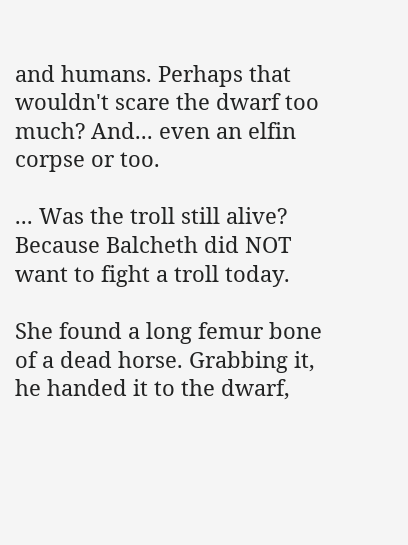and humans. Perhaps that wouldn't scare the dwarf too much? And... even an elfin corpse or too.

... Was the troll still alive? Because Balcheth did NOT want to fight a troll today.

She found a long femur bone of a dead horse. Grabbing it, he handed it to the dwarf,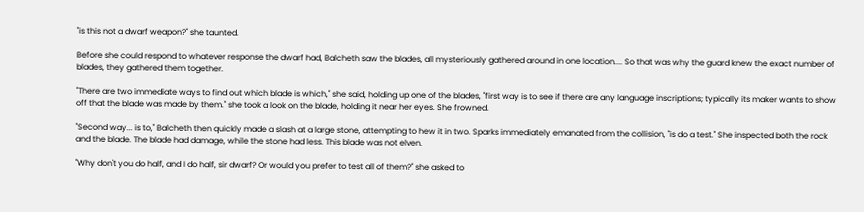"is this not a dwarf weapon?" she taunted.

Before she could respond to whatever response the dwarf had, Balcheth saw the blades, all mysteriously gathered around in one location.... So that was why the guard knew the exact number of blades, they gathered them together.

"There are two immediate ways to find out which blade is which," she said, holding up one of the blades, "first way is to see if there are any language inscriptions; typically its maker wants to show off that the blade was made by them." she took a look on the blade, holding it near her eyes. She frowned.

"Second way... is to," Balcheth then quickly made a slash at a large stone, attempting to hew it in two. Sparks immediately emanated from the collision, "is do a test." She inspected both the rock and the blade. The blade had damage, while the stone had less. This blade was not elven.

"Why don't you do half, and I do half, sir dwarf? Or would you prefer to test all of them?" she asked to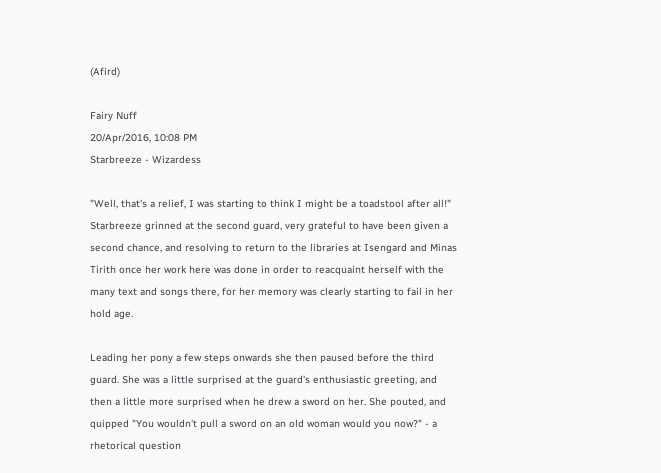(Afird)

Fairy Nuff
20/Apr/2016, 10:08 PM
Starbreeze - Wizardess

"Well, that's a relief, I was starting to think I might be a toadstool after all!" Starbreeze grinned at the second guard, very grateful to have been given a second chance, and resolving to return to the libraries at Isengard and Minas Tirith once her work here was done in order to reacquaint herself with the many text and songs there, for her memory was clearly starting to fail in her hold age.

Leading her pony a few steps onwards she then paused before the third guard. She was a little surprised at the guard's enthusiastic greeting, and then a little more surprised when he drew a sword on her. She pouted, and quipped "You wouldn't pull a sword on an old woman would you now?" - a rhetorical question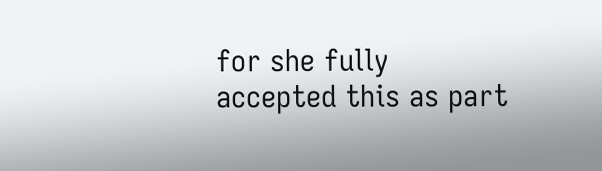for she fully accepted this as part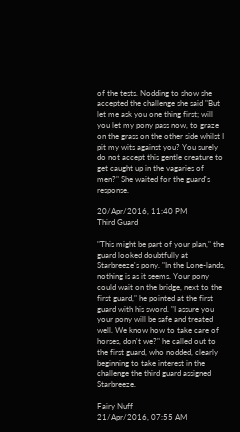of the tests. Nodding to show she accepted the challenge she said "But let me ask you one thing first; will you let my pony pass now, to graze on the grass on the other side whilst I pit my wits against you? You surely do not accept this gentle creature to get caught up in the vagaries of men?" She waited for the guard's response.

20/Apr/2016, 11:40 PM
Third Guard

"This might be part of your plan," the guard looked doubtfully at Starbreeze's pony. "In the Lone-lands, nothing is as it seems. Your pony could wait on the bridge, next to the first guard," he pointed at the first guard with his sword. "I assure you your pony will be safe and treated well. We know how to take care of horses, don't we?" he called out to the first guard, who nodded, clearly beginning to take interest in the challenge the third guard assigned Starbreeze.

Fairy Nuff
21/Apr/2016, 07:55 AM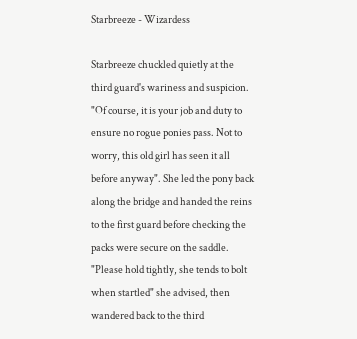Starbreeze - Wizardess

Starbreeze chuckled quietly at the third guard's wariness and suspicion. "Of course, it is your job and duty to ensure no rogue ponies pass. Not to worry, this old girl has seen it all before anyway". She led the pony back along the bridge and handed the reins to the first guard before checking the packs were secure on the saddle. "Please hold tightly, she tends to bolt when startled" she advised, then wandered back to the third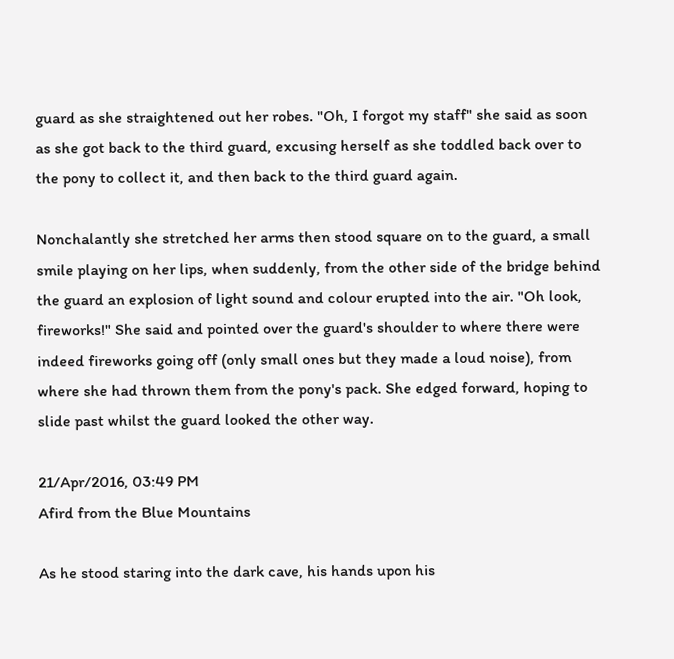guard as she straightened out her robes. "Oh, I forgot my staff" she said as soon as she got back to the third guard, excusing herself as she toddled back over to the pony to collect it, and then back to the third guard again.

Nonchalantly she stretched her arms then stood square on to the guard, a small smile playing on her lips, when suddenly, from the other side of the bridge behind the guard an explosion of light sound and colour erupted into the air. "Oh look, fireworks!" She said and pointed over the guard's shoulder to where there were indeed fireworks going off (only small ones but they made a loud noise), from where she had thrown them from the pony's pack. She edged forward, hoping to slide past whilst the guard looked the other way.

21/Apr/2016, 03:49 PM
Afird from the Blue Mountains

As he stood staring into the dark cave, his hands upon his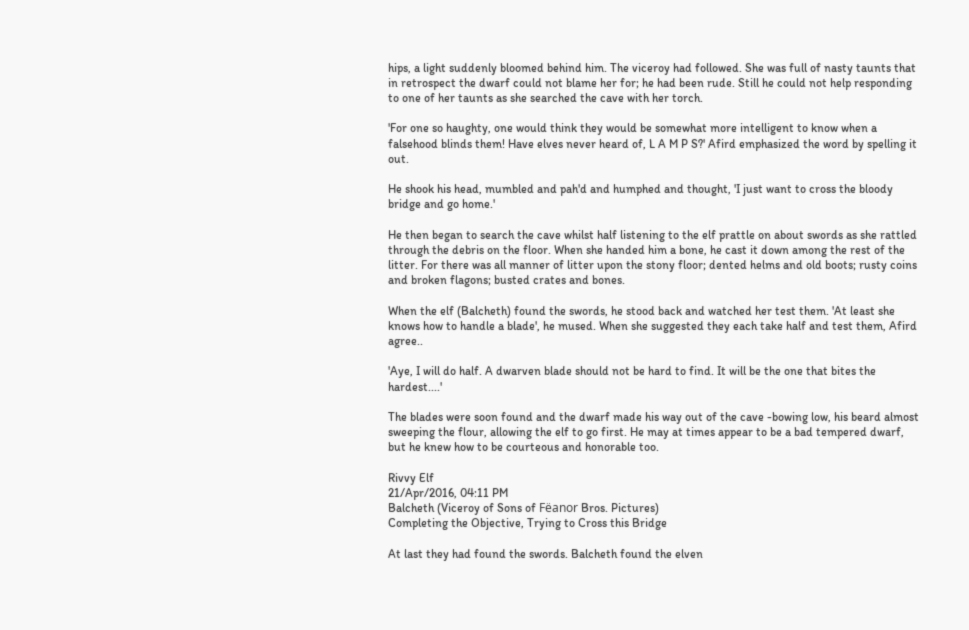hips, a light suddenly bloomed behind him. The viceroy had followed. She was full of nasty taunts that in retrospect the dwarf could not blame her for; he had been rude. Still he could not help responding to one of her taunts as she searched the cave with her torch.

'For one so haughty, one would think they would be somewhat more intelligent to know when a falsehood blinds them! Have elves never heard of, L A M P S?' Afird emphasized the word by spelling it out.

He shook his head, mumbled and pah'd and humphed and thought, 'I just want to cross the bloody bridge and go home.'

He then began to search the cave whilst half listening to the elf prattle on about swords as she rattled through the debris on the floor. When she handed him a bone, he cast it down among the rest of the litter. For there was all manner of litter upon the stony floor; dented helms and old boots; rusty coins and broken flagons; busted crates and bones.

When the elf (Balcheth) found the swords, he stood back and watched her test them. 'At least she knows how to handle a blade', he mused. When she suggested they each take half and test them, Afird agree..

'Aye, I will do half. A dwarven blade should not be hard to find. It will be the one that bites the hardest....'

The blades were soon found and the dwarf made his way out of the cave -bowing low, his beard almost sweeping the flour, allowing the elf to go first. He may at times appear to be a bad tempered dwarf, but he knew how to be courteous and honorable too.

Rivvy Elf
21/Apr/2016, 04:11 PM
Balcheth (Viceroy of Sons of Fëanor Bros. Pictures)
Completing the Objective, Trying to Cross this Bridge

At last they had found the swords. Balcheth found the elven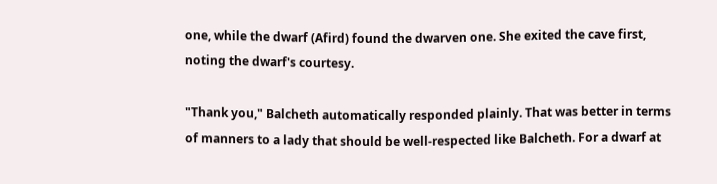one, while the dwarf (Afird) found the dwarven one. She exited the cave first, noting the dwarf's courtesy.

"Thank you," Balcheth automatically responded plainly. That was better in terms of manners to a lady that should be well-respected like Balcheth. For a dwarf at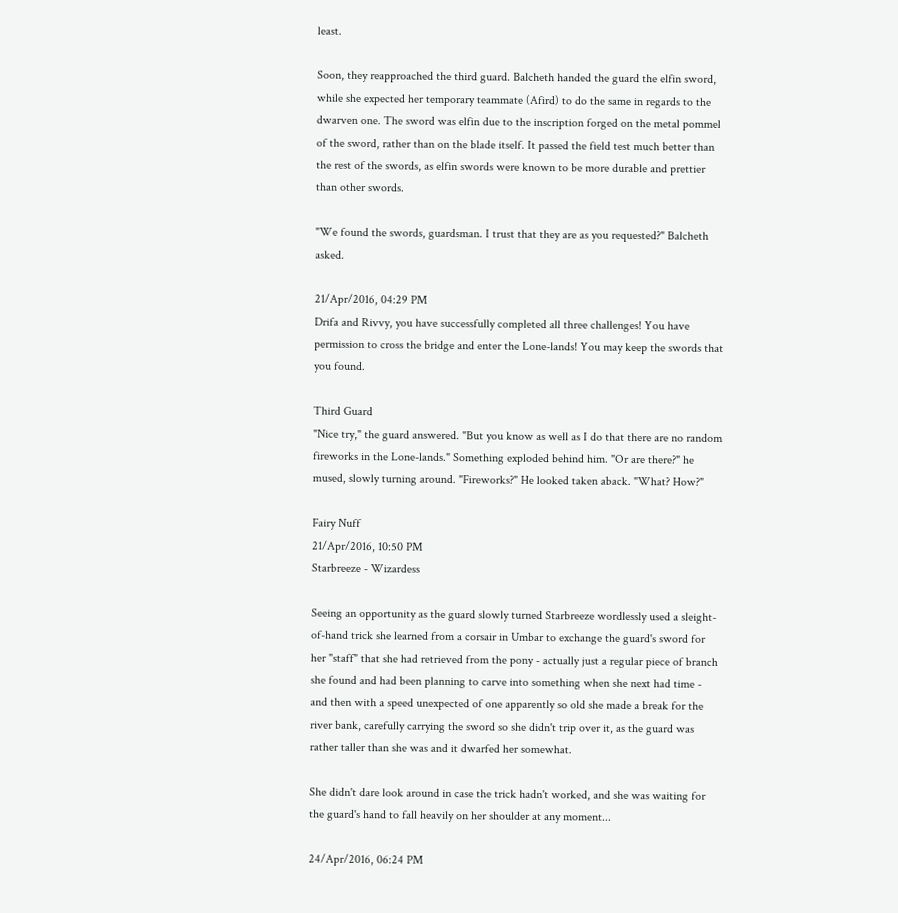least.

Soon, they reapproached the third guard. Balcheth handed the guard the elfin sword, while she expected her temporary teammate (Afird) to do the same in regards to the dwarven one. The sword was elfin due to the inscription forged on the metal pommel of the sword, rather than on the blade itself. It passed the field test much better than the rest of the swords, as elfin swords were known to be more durable and prettier than other swords.

"We found the swords, guardsman. I trust that they are as you requested?" Balcheth asked.

21/Apr/2016, 04:29 PM
Drifa and Rivvy, you have successfully completed all three challenges! You have permission to cross the bridge and enter the Lone-lands! You may keep the swords that you found.

Third Guard
"Nice try," the guard answered. "But you know as well as I do that there are no random fireworks in the Lone-lands." Something exploded behind him. "Or are there?" he mused, slowly turning around. "Fireworks?" He looked taken aback. "What? How?"

Fairy Nuff
21/Apr/2016, 10:50 PM
Starbreeze - Wizardess

Seeing an opportunity as the guard slowly turned Starbreeze wordlessly used a sleight-of-hand trick she learned from a corsair in Umbar to exchange the guard's sword for her "staff" that she had retrieved from the pony - actually just a regular piece of branch she found and had been planning to carve into something when she next had time - and then with a speed unexpected of one apparently so old she made a break for the river bank, carefully carrying the sword so she didn't trip over it, as the guard was rather taller than she was and it dwarfed her somewhat.

She didn't dare look around in case the trick hadn't worked, and she was waiting for the guard's hand to fall heavily on her shoulder at any moment...

24/Apr/2016, 06:24 PM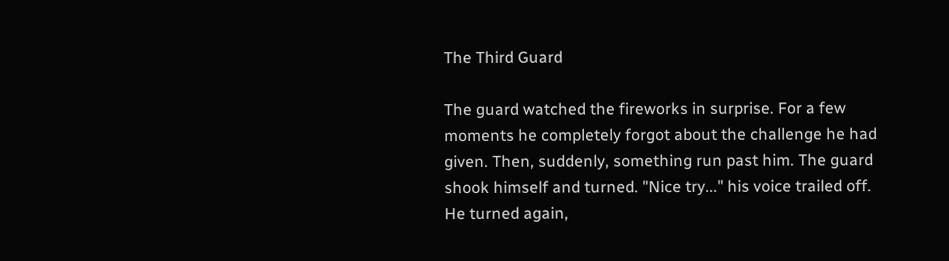The Third Guard

The guard watched the fireworks in surprise. For a few moments he completely forgot about the challenge he had given. Then, suddenly, something run past him. The guard shook himself and turned. "Nice try..." his voice trailed off. He turned again,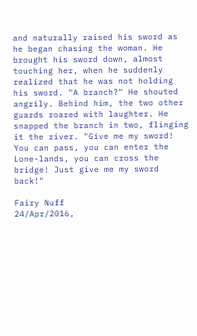and naturally raised his sword as he began chasing the woman. He brought his sword down, almost touching her, when he suddenly realized that he was not holding his sword. "A branch?" He shouted angrily. Behind him, the two other guards roared with laughter. He snapped the branch in two, flinging it the river. "Give me my sword! You can pass, you can enter the Lone-lands, you can cross the bridge! Just give me my sword back!"

Fairy Nuff
24/Apr/2016,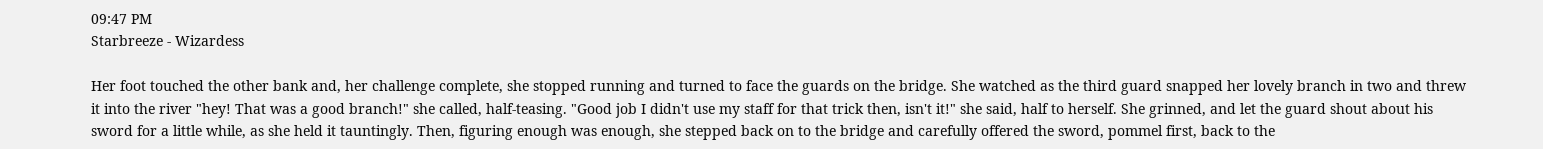09:47 PM
Starbreeze - Wizardess

Her foot touched the other bank and, her challenge complete, she stopped running and turned to face the guards on the bridge. She watched as the third guard snapped her lovely branch in two and threw it into the river "hey! That was a good branch!" she called, half-teasing. "Good job I didn't use my staff for that trick then, isn't it!" she said, half to herself. She grinned, and let the guard shout about his sword for a little while, as she held it tauntingly. Then, figuring enough was enough, she stepped back on to the bridge and carefully offered the sword, pommel first, back to the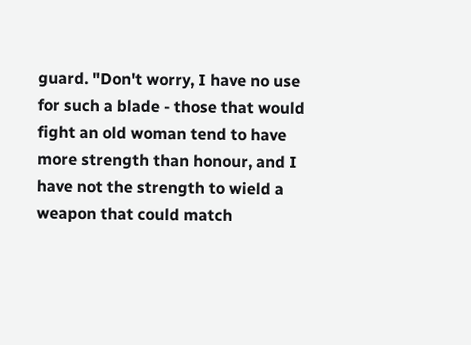guard. "Don't worry, I have no use for such a blade - those that would fight an old woman tend to have more strength than honour, and I have not the strength to wield a weapon that could match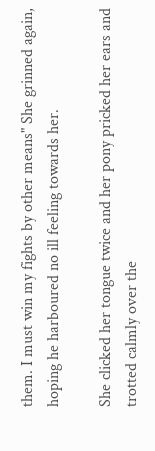them. I must win my fights by other means" She grinned again, hoping he harboured no ill feeling towards her.

She clicked her tongue twice and her pony pricked her ears and trotted calmly over the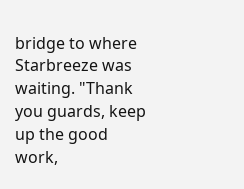bridge to where Starbreeze was waiting. "Thank you guards, keep up the good work,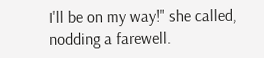I'll be on my way!" she called, nodding a farewell.